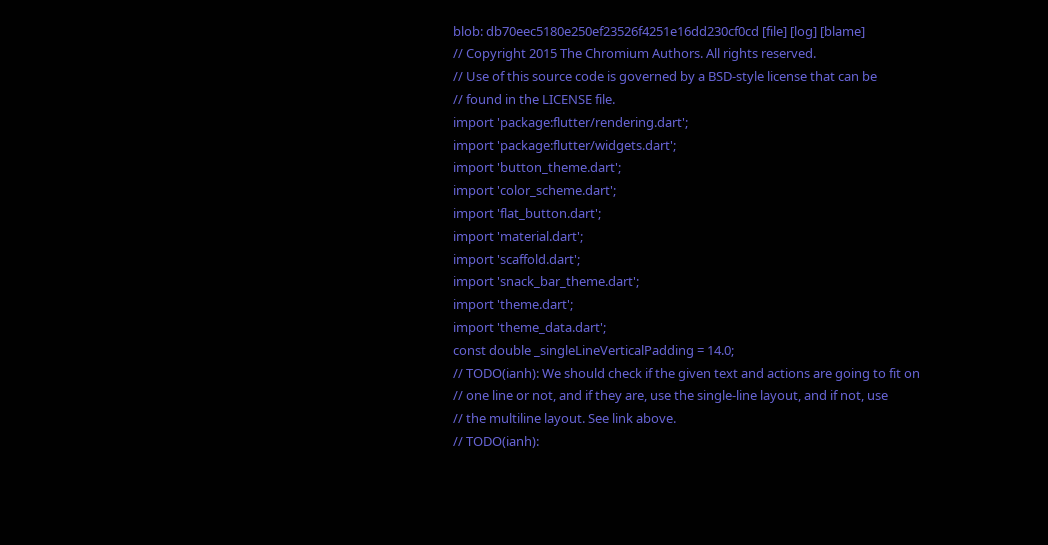blob: db70eec5180e250ef23526f4251e16dd230cf0cd [file] [log] [blame]
// Copyright 2015 The Chromium Authors. All rights reserved.
// Use of this source code is governed by a BSD-style license that can be
// found in the LICENSE file.
import 'package:flutter/rendering.dart';
import 'package:flutter/widgets.dart';
import 'button_theme.dart';
import 'color_scheme.dart';
import 'flat_button.dart';
import 'material.dart';
import 'scaffold.dart';
import 'snack_bar_theme.dart';
import 'theme.dart';
import 'theme_data.dart';
const double _singleLineVerticalPadding = 14.0;
// TODO(ianh): We should check if the given text and actions are going to fit on
// one line or not, and if they are, use the single-line layout, and if not, use
// the multiline layout. See link above.
// TODO(ianh):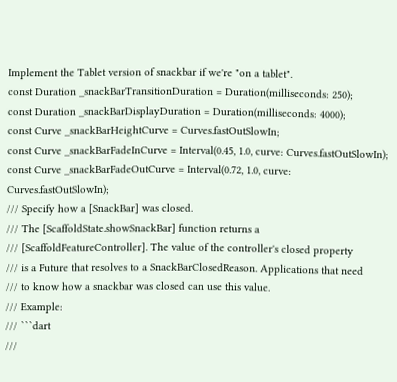Implement the Tablet version of snackbar if we're "on a tablet".
const Duration _snackBarTransitionDuration = Duration(milliseconds: 250);
const Duration _snackBarDisplayDuration = Duration(milliseconds: 4000);
const Curve _snackBarHeightCurve = Curves.fastOutSlowIn;
const Curve _snackBarFadeInCurve = Interval(0.45, 1.0, curve: Curves.fastOutSlowIn);
const Curve _snackBarFadeOutCurve = Interval(0.72, 1.0, curve: Curves.fastOutSlowIn);
/// Specify how a [SnackBar] was closed.
/// The [ScaffoldState.showSnackBar] function returns a
/// [ScaffoldFeatureController]. The value of the controller's closed property
/// is a Future that resolves to a SnackBarClosedReason. Applications that need
/// to know how a snackbar was closed can use this value.
/// Example:
/// ```dart
///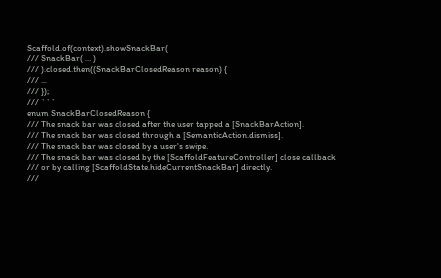Scaffold.of(context).showSnackBar(
/// SnackBar( ... )
/// ).closed.then((SnackBarClosedReason reason) {
/// ...
/// });
/// ```
enum SnackBarClosedReason {
/// The snack bar was closed after the user tapped a [SnackBarAction].
/// The snack bar was closed through a [SemanticAction.dismiss].
/// The snack bar was closed by a user's swipe.
/// The snack bar was closed by the [ScaffoldFeatureController] close callback
/// or by calling [ScaffoldState.hideCurrentSnackBar] directly.
///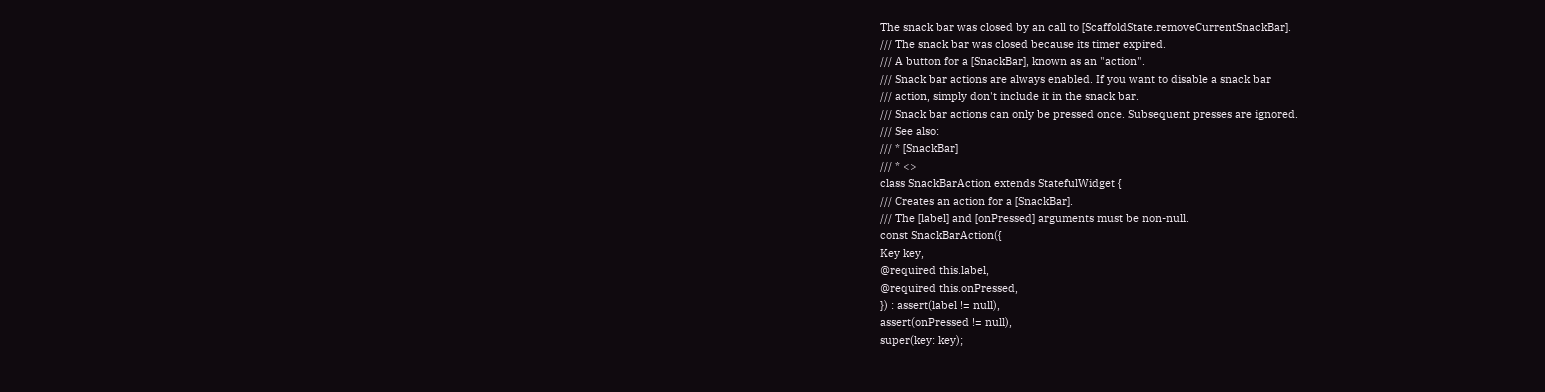The snack bar was closed by an call to [ScaffoldState.removeCurrentSnackBar].
/// The snack bar was closed because its timer expired.
/// A button for a [SnackBar], known as an "action".
/// Snack bar actions are always enabled. If you want to disable a snack bar
/// action, simply don't include it in the snack bar.
/// Snack bar actions can only be pressed once. Subsequent presses are ignored.
/// See also:
/// * [SnackBar]
/// * <>
class SnackBarAction extends StatefulWidget {
/// Creates an action for a [SnackBar].
/// The [label] and [onPressed] arguments must be non-null.
const SnackBarAction({
Key key,
@required this.label,
@required this.onPressed,
}) : assert(label != null),
assert(onPressed != null),
super(key: key);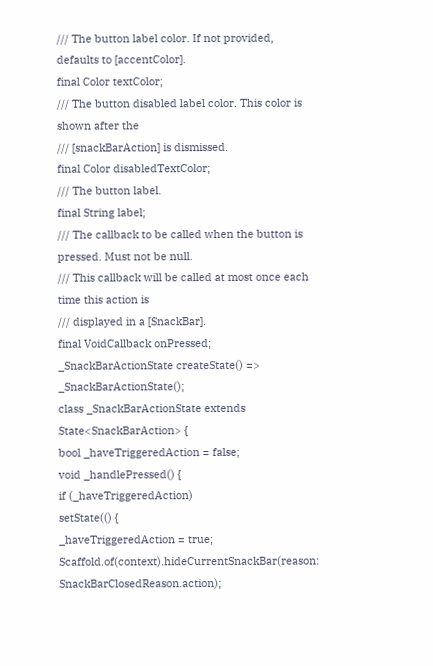/// The button label color. If not provided, defaults to [accentColor].
final Color textColor;
/// The button disabled label color. This color is shown after the
/// [snackBarAction] is dismissed.
final Color disabledTextColor;
/// The button label.
final String label;
/// The callback to be called when the button is pressed. Must not be null.
/// This callback will be called at most once each time this action is
/// displayed in a [SnackBar].
final VoidCallback onPressed;
_SnackBarActionState createState() => _SnackBarActionState();
class _SnackBarActionState extends State<SnackBarAction> {
bool _haveTriggeredAction = false;
void _handlePressed() {
if (_haveTriggeredAction)
setState(() {
_haveTriggeredAction = true;
Scaffold.of(context).hideCurrentSnackBar(reason: SnackBarClosedReason.action);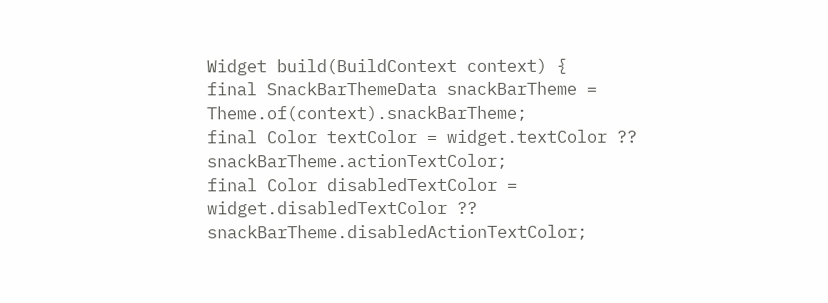Widget build(BuildContext context) {
final SnackBarThemeData snackBarTheme = Theme.of(context).snackBarTheme;
final Color textColor = widget.textColor ?? snackBarTheme.actionTextColor;
final Color disabledTextColor = widget.disabledTextColor ?? snackBarTheme.disabledActionTextColor;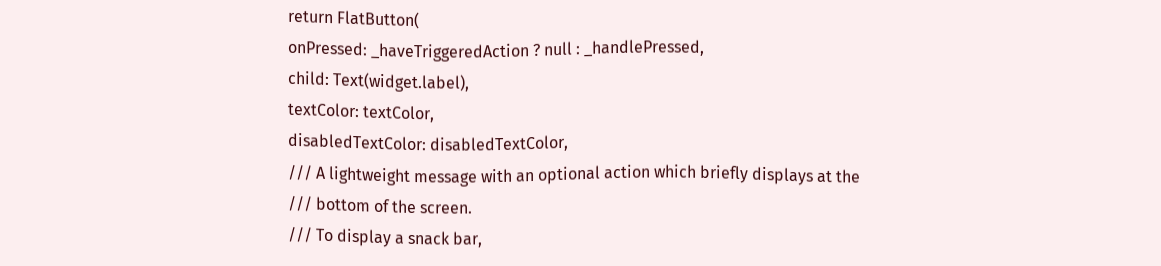return FlatButton(
onPressed: _haveTriggeredAction ? null : _handlePressed,
child: Text(widget.label),
textColor: textColor,
disabledTextColor: disabledTextColor,
/// A lightweight message with an optional action which briefly displays at the
/// bottom of the screen.
/// To display a snack bar,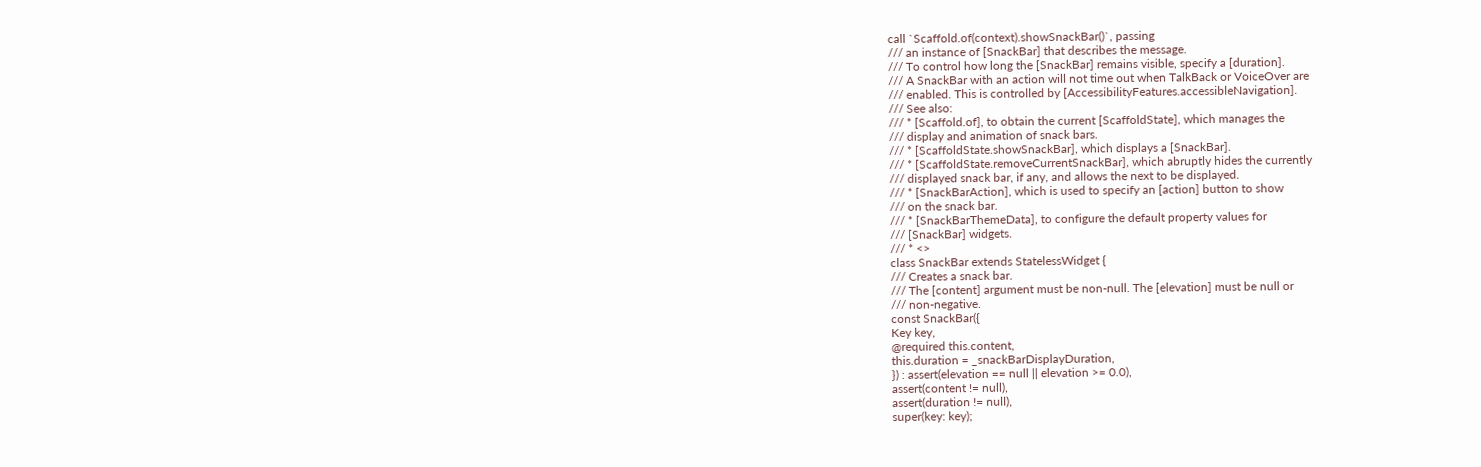call `Scaffold.of(context).showSnackBar()`, passing
/// an instance of [SnackBar] that describes the message.
/// To control how long the [SnackBar] remains visible, specify a [duration].
/// A SnackBar with an action will not time out when TalkBack or VoiceOver are
/// enabled. This is controlled by [AccessibilityFeatures.accessibleNavigation].
/// See also:
/// * [Scaffold.of], to obtain the current [ScaffoldState], which manages the
/// display and animation of snack bars.
/// * [ScaffoldState.showSnackBar], which displays a [SnackBar].
/// * [ScaffoldState.removeCurrentSnackBar], which abruptly hides the currently
/// displayed snack bar, if any, and allows the next to be displayed.
/// * [SnackBarAction], which is used to specify an [action] button to show
/// on the snack bar.
/// * [SnackBarThemeData], to configure the default property values for
/// [SnackBar] widgets.
/// * <>
class SnackBar extends StatelessWidget {
/// Creates a snack bar.
/// The [content] argument must be non-null. The [elevation] must be null or
/// non-negative.
const SnackBar({
Key key,
@required this.content,
this.duration = _snackBarDisplayDuration,
}) : assert(elevation == null || elevation >= 0.0),
assert(content != null),
assert(duration != null),
super(key: key);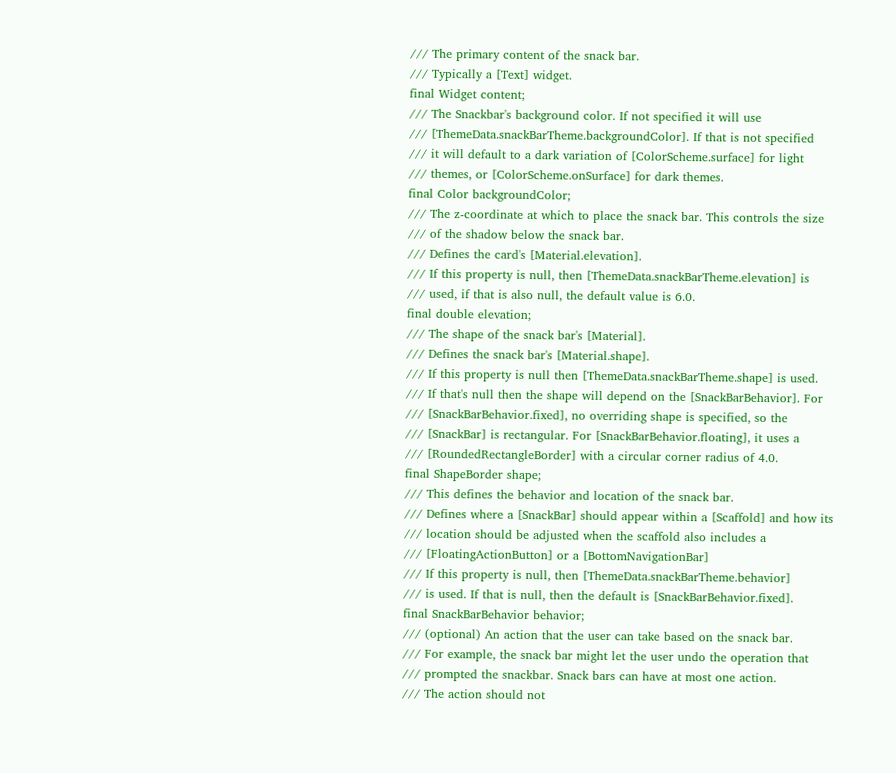/// The primary content of the snack bar.
/// Typically a [Text] widget.
final Widget content;
/// The Snackbar's background color. If not specified it will use
/// [ThemeData.snackBarTheme.backgroundColor]. If that is not specified
/// it will default to a dark variation of [ColorScheme.surface] for light
/// themes, or [ColorScheme.onSurface] for dark themes.
final Color backgroundColor;
/// The z-coordinate at which to place the snack bar. This controls the size
/// of the shadow below the snack bar.
/// Defines the card's [Material.elevation].
/// If this property is null, then [ThemeData.snackBarTheme.elevation] is
/// used, if that is also null, the default value is 6.0.
final double elevation;
/// The shape of the snack bar's [Material].
/// Defines the snack bar's [Material.shape].
/// If this property is null then [ThemeData.snackBarTheme.shape] is used.
/// If that's null then the shape will depend on the [SnackBarBehavior]. For
/// [SnackBarBehavior.fixed], no overriding shape is specified, so the
/// [SnackBar] is rectangular. For [SnackBarBehavior.floating], it uses a
/// [RoundedRectangleBorder] with a circular corner radius of 4.0.
final ShapeBorder shape;
/// This defines the behavior and location of the snack bar.
/// Defines where a [SnackBar] should appear within a [Scaffold] and how its
/// location should be adjusted when the scaffold also includes a
/// [FloatingActionButton] or a [BottomNavigationBar]
/// If this property is null, then [ThemeData.snackBarTheme.behavior]
/// is used. If that is null, then the default is [SnackBarBehavior.fixed].
final SnackBarBehavior behavior;
/// (optional) An action that the user can take based on the snack bar.
/// For example, the snack bar might let the user undo the operation that
/// prompted the snackbar. Snack bars can have at most one action.
/// The action should not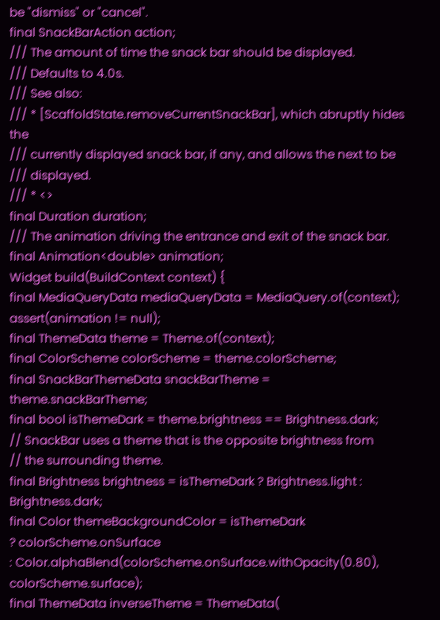be "dismiss" or "cancel".
final SnackBarAction action;
/// The amount of time the snack bar should be displayed.
/// Defaults to 4.0s.
/// See also:
/// * [ScaffoldState.removeCurrentSnackBar], which abruptly hides the
/// currently displayed snack bar, if any, and allows the next to be
/// displayed.
/// * <>
final Duration duration;
/// The animation driving the entrance and exit of the snack bar.
final Animation<double> animation;
Widget build(BuildContext context) {
final MediaQueryData mediaQueryData = MediaQuery.of(context);
assert(animation != null);
final ThemeData theme = Theme.of(context);
final ColorScheme colorScheme = theme.colorScheme;
final SnackBarThemeData snackBarTheme = theme.snackBarTheme;
final bool isThemeDark = theme.brightness == Brightness.dark;
// SnackBar uses a theme that is the opposite brightness from
// the surrounding theme.
final Brightness brightness = isThemeDark ? Brightness.light : Brightness.dark;
final Color themeBackgroundColor = isThemeDark
? colorScheme.onSurface
: Color.alphaBlend(colorScheme.onSurface.withOpacity(0.80), colorScheme.surface);
final ThemeData inverseTheme = ThemeData(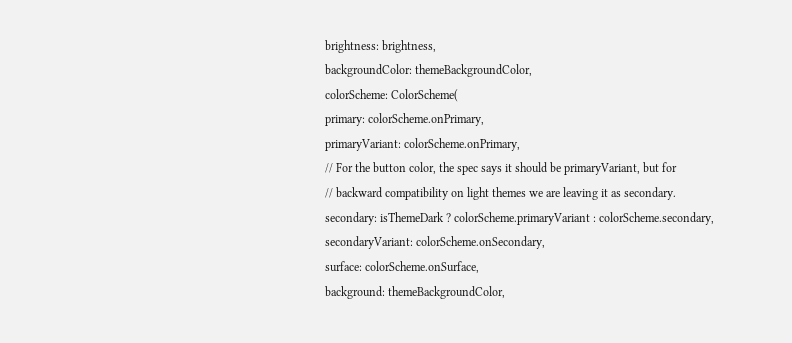brightness: brightness,
backgroundColor: themeBackgroundColor,
colorScheme: ColorScheme(
primary: colorScheme.onPrimary,
primaryVariant: colorScheme.onPrimary,
// For the button color, the spec says it should be primaryVariant, but for
// backward compatibility on light themes we are leaving it as secondary.
secondary: isThemeDark ? colorScheme.primaryVariant : colorScheme.secondary,
secondaryVariant: colorScheme.onSecondary,
surface: colorScheme.onSurface,
background: themeBackgroundColor,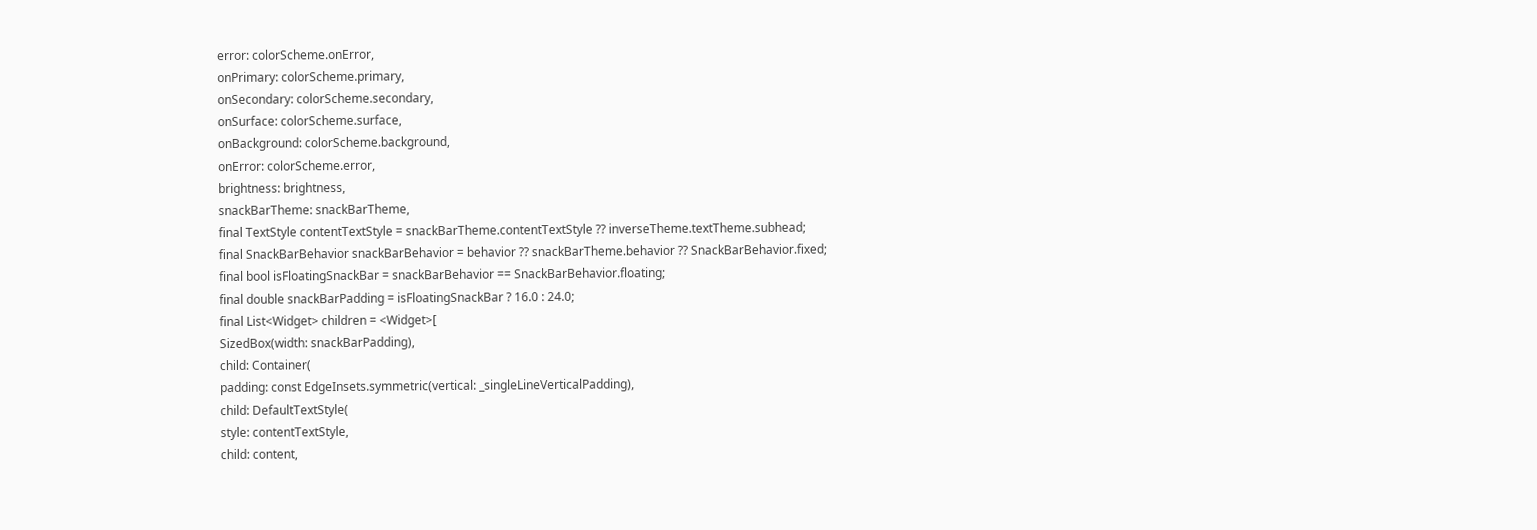error: colorScheme.onError,
onPrimary: colorScheme.primary,
onSecondary: colorScheme.secondary,
onSurface: colorScheme.surface,
onBackground: colorScheme.background,
onError: colorScheme.error,
brightness: brightness,
snackBarTheme: snackBarTheme,
final TextStyle contentTextStyle = snackBarTheme.contentTextStyle ?? inverseTheme.textTheme.subhead;
final SnackBarBehavior snackBarBehavior = behavior ?? snackBarTheme.behavior ?? SnackBarBehavior.fixed;
final bool isFloatingSnackBar = snackBarBehavior == SnackBarBehavior.floating;
final double snackBarPadding = isFloatingSnackBar ? 16.0 : 24.0;
final List<Widget> children = <Widget>[
SizedBox(width: snackBarPadding),
child: Container(
padding: const EdgeInsets.symmetric(vertical: _singleLineVerticalPadding),
child: DefaultTextStyle(
style: contentTextStyle,
child: content,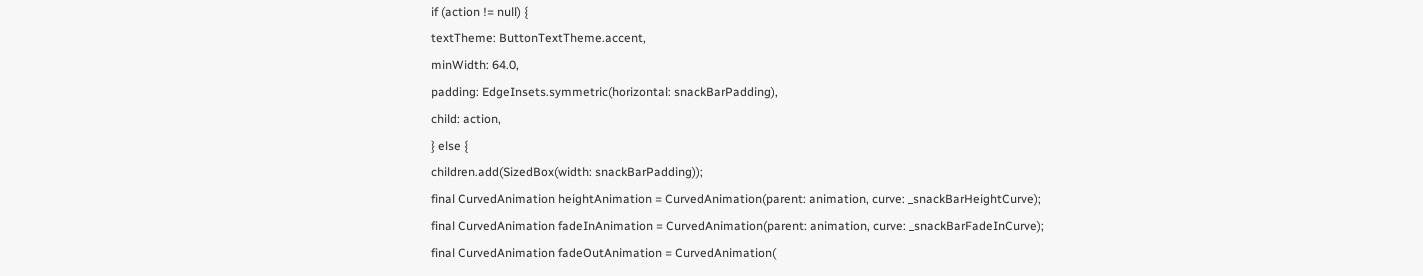if (action != null) {
textTheme: ButtonTextTheme.accent,
minWidth: 64.0,
padding: EdgeInsets.symmetric(horizontal: snackBarPadding),
child: action,
} else {
children.add(SizedBox(width: snackBarPadding));
final CurvedAnimation heightAnimation = CurvedAnimation(parent: animation, curve: _snackBarHeightCurve);
final CurvedAnimation fadeInAnimation = CurvedAnimation(parent: animation, curve: _snackBarFadeInCurve);
final CurvedAnimation fadeOutAnimation = CurvedAnimation(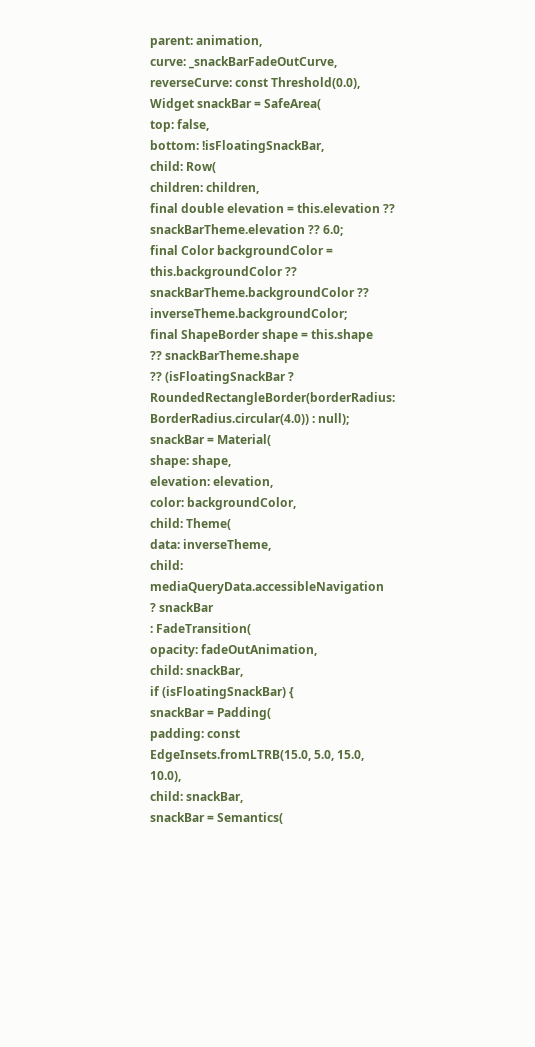parent: animation,
curve: _snackBarFadeOutCurve,
reverseCurve: const Threshold(0.0),
Widget snackBar = SafeArea(
top: false,
bottom: !isFloatingSnackBar,
child: Row(
children: children,
final double elevation = this.elevation ?? snackBarTheme.elevation ?? 6.0;
final Color backgroundColor = this.backgroundColor ?? snackBarTheme.backgroundColor ?? inverseTheme.backgroundColor;
final ShapeBorder shape = this.shape
?? snackBarTheme.shape
?? (isFloatingSnackBar ? RoundedRectangleBorder(borderRadius: BorderRadius.circular(4.0)) : null);
snackBar = Material(
shape: shape,
elevation: elevation,
color: backgroundColor,
child: Theme(
data: inverseTheme,
child: mediaQueryData.accessibleNavigation
? snackBar
: FadeTransition(
opacity: fadeOutAnimation,
child: snackBar,
if (isFloatingSnackBar) {
snackBar = Padding(
padding: const EdgeInsets.fromLTRB(15.0, 5.0, 15.0, 10.0),
child: snackBar,
snackBar = Semantics(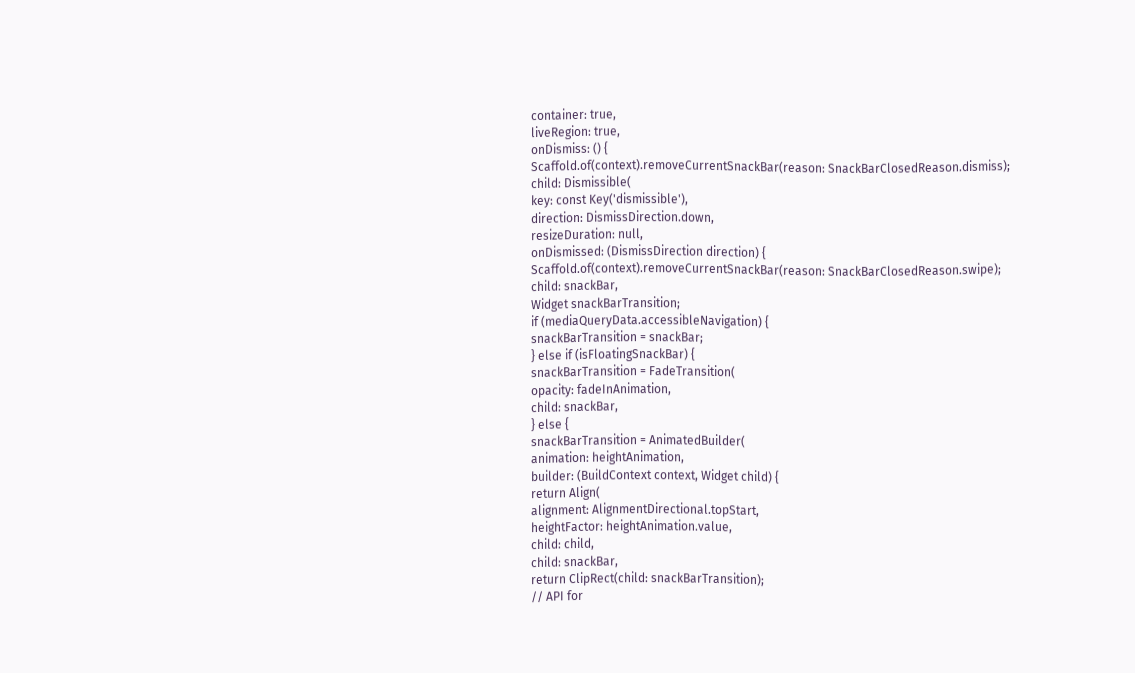container: true,
liveRegion: true,
onDismiss: () {
Scaffold.of(context).removeCurrentSnackBar(reason: SnackBarClosedReason.dismiss);
child: Dismissible(
key: const Key('dismissible'),
direction: DismissDirection.down,
resizeDuration: null,
onDismissed: (DismissDirection direction) {
Scaffold.of(context).removeCurrentSnackBar(reason: SnackBarClosedReason.swipe);
child: snackBar,
Widget snackBarTransition;
if (mediaQueryData.accessibleNavigation) {
snackBarTransition = snackBar;
} else if (isFloatingSnackBar) {
snackBarTransition = FadeTransition(
opacity: fadeInAnimation,
child: snackBar,
} else {
snackBarTransition = AnimatedBuilder(
animation: heightAnimation,
builder: (BuildContext context, Widget child) {
return Align(
alignment: AlignmentDirectional.topStart,
heightFactor: heightAnimation.value,
child: child,
child: snackBar,
return ClipRect(child: snackBarTransition);
// API for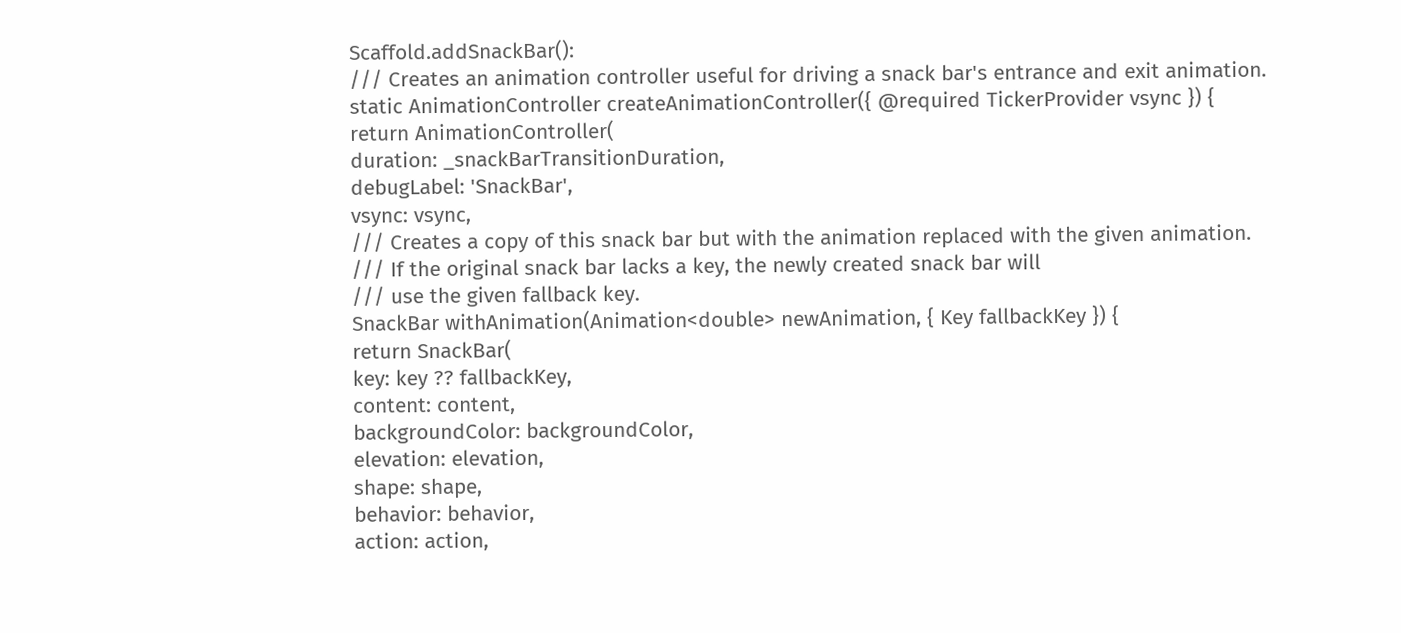Scaffold.addSnackBar():
/// Creates an animation controller useful for driving a snack bar's entrance and exit animation.
static AnimationController createAnimationController({ @required TickerProvider vsync }) {
return AnimationController(
duration: _snackBarTransitionDuration,
debugLabel: 'SnackBar',
vsync: vsync,
/// Creates a copy of this snack bar but with the animation replaced with the given animation.
/// If the original snack bar lacks a key, the newly created snack bar will
/// use the given fallback key.
SnackBar withAnimation(Animation<double> newAnimation, { Key fallbackKey }) {
return SnackBar(
key: key ?? fallbackKey,
content: content,
backgroundColor: backgroundColor,
elevation: elevation,
shape: shape,
behavior: behavior,
action: action,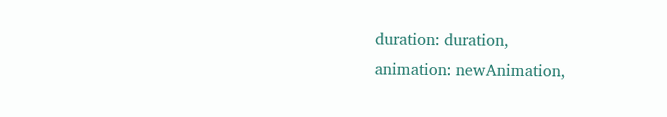duration: duration,
animation: newAnimation,